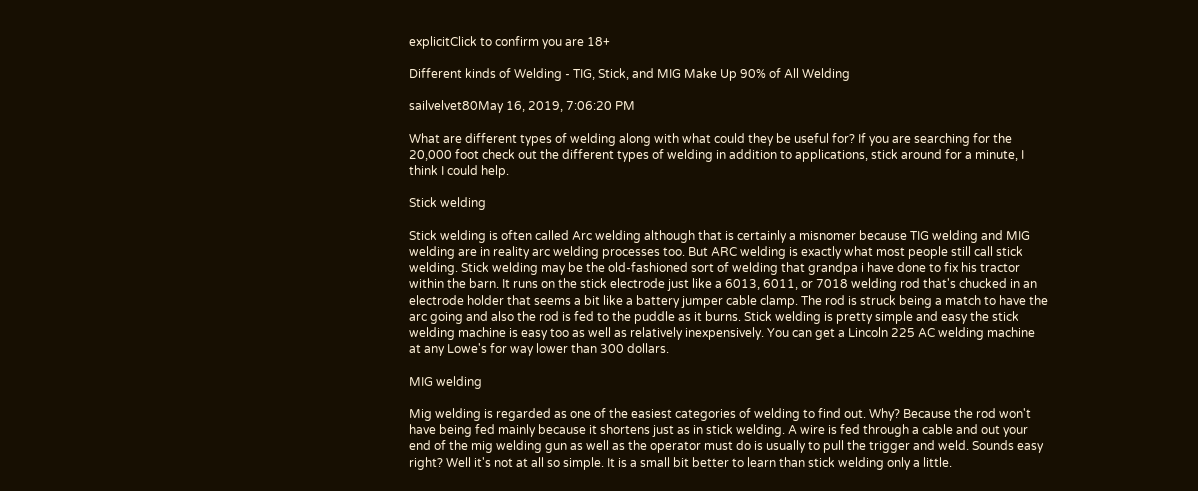explicitClick to confirm you are 18+

Different kinds of Welding - TIG, Stick, and MIG Make Up 90% of All Welding

sailvelvet80May 16, 2019, 7:06:20 PM

What are different types of welding along with what could they be useful for? If you are searching for the 20,000 foot check out the different types of welding in addition to applications, stick around for a minute, I think I could help.

Stick welding

Stick welding is often called Arc welding although that is certainly a misnomer because TIG welding and MIG welding are in reality arc welding processes too. But ARC welding is exactly what most people still call stick welding. Stick welding may be the old-fashioned sort of welding that grandpa i have done to fix his tractor within the barn. It runs on the stick electrode just like a 6013, 6011, or 7018 welding rod that's chucked in an electrode holder that seems a bit like a battery jumper cable clamp. The rod is struck being a match to have the arc going and also the rod is fed to the puddle as it burns. Stick welding is pretty simple and easy the stick welding machine is easy too as well as relatively inexpensively. You can get a Lincoln 225 AC welding machine at any Lowe's for way lower than 300 dollars.

MIG welding

Mig welding is regarded as one of the easiest categories of welding to find out. Why? Because the rod won't have being fed mainly because it shortens just as in stick welding. A wire is fed through a cable and out your end of the mig welding gun as well as the operator must do is usually to pull the trigger and weld. Sounds easy right? Well it's not at all so simple. It is a small bit better to learn than stick welding only a little.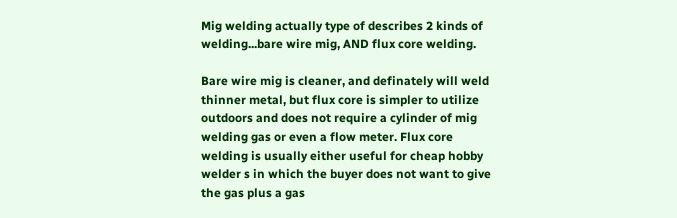Mig welding actually type of describes 2 kinds of welding...bare wire mig, AND flux core welding.

Bare wire mig is cleaner, and definately will weld thinner metal, but flux core is simpler to utilize outdoors and does not require a cylinder of mig welding gas or even a flow meter. Flux core welding is usually either useful for cheap hobby welder s in which the buyer does not want to give the gas plus a gas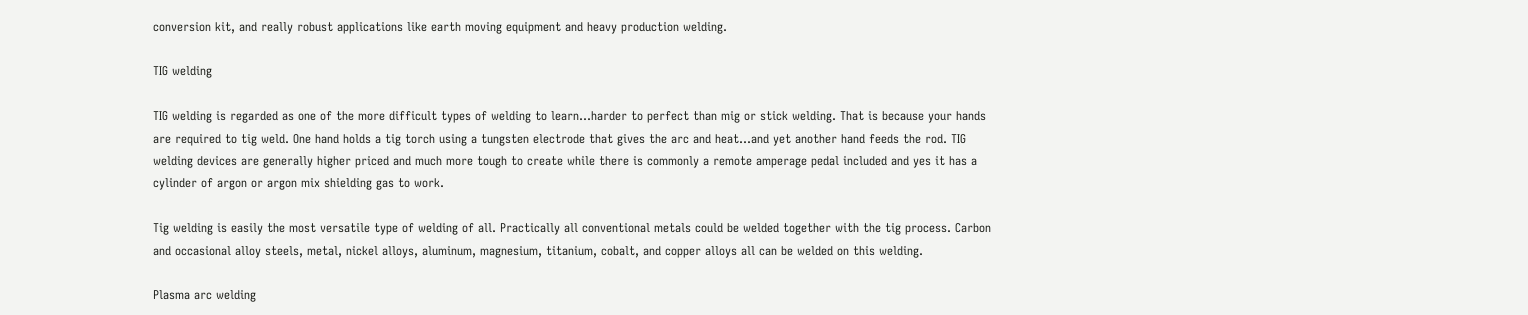conversion kit, and really robust applications like earth moving equipment and heavy production welding.

TIG welding

TIG welding is regarded as one of the more difficult types of welding to learn...harder to perfect than mig or stick welding. That is because your hands are required to tig weld. One hand holds a tig torch using a tungsten electrode that gives the arc and heat...and yet another hand feeds the rod. TIG welding devices are generally higher priced and much more tough to create while there is commonly a remote amperage pedal included and yes it has a cylinder of argon or argon mix shielding gas to work.

Tig welding is easily the most versatile type of welding of all. Practically all conventional metals could be welded together with the tig process. Carbon and occasional alloy steels, metal, nickel alloys, aluminum, magnesium, titanium, cobalt, and copper alloys all can be welded on this welding.

Plasma arc welding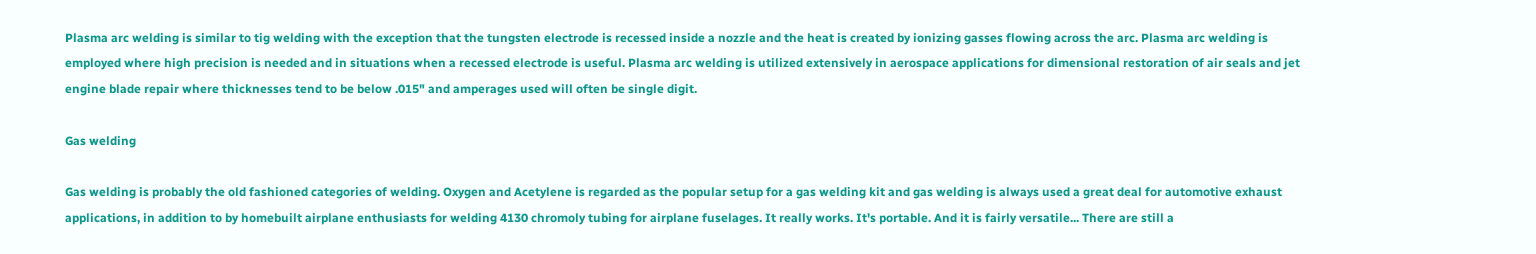Plasma arc welding is similar to tig welding with the exception that the tungsten electrode is recessed inside a nozzle and the heat is created by ionizing gasses flowing across the arc. Plasma arc welding is employed where high precision is needed and in situations when a recessed electrode is useful. Plasma arc welding is utilized extensively in aerospace applications for dimensional restoration of air seals and jet engine blade repair where thicknesses tend to be below .015" and amperages used will often be single digit.

Gas welding

Gas welding is probably the old fashioned categories of welding. Oxygen and Acetylene is regarded as the popular setup for a gas welding kit and gas welding is always used a great deal for automotive exhaust applications, in addition to by homebuilt airplane enthusiasts for welding 4130 chromoly tubing for airplane fuselages. It really works. It's portable. And it is fairly versatile... There are still a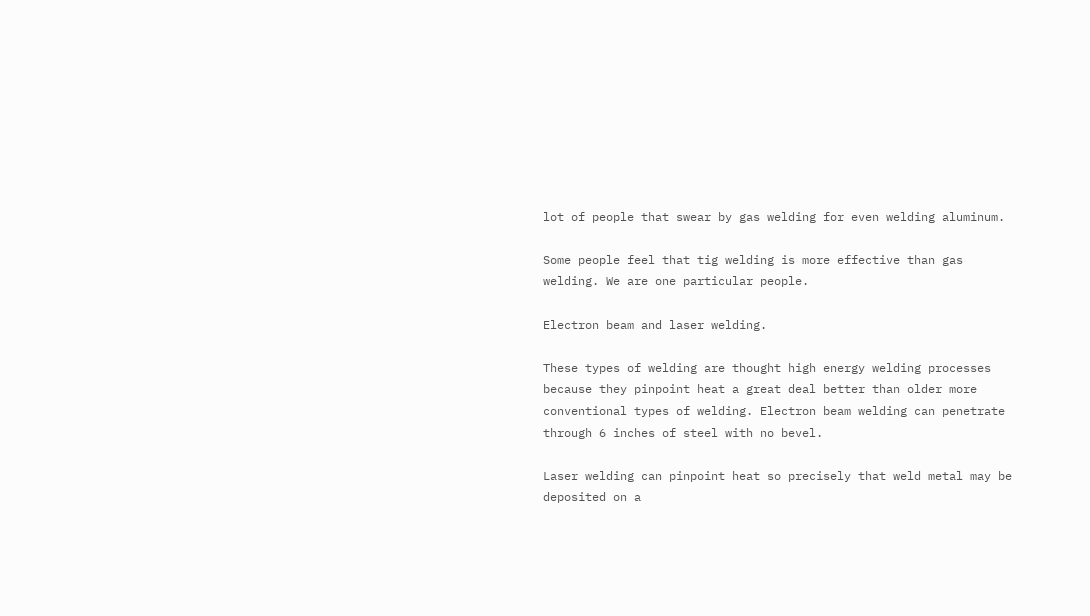lot of people that swear by gas welding for even welding aluminum.

Some people feel that tig welding is more effective than gas welding. We are one particular people.

Electron beam and laser welding.

These types of welding are thought high energy welding processes because they pinpoint heat a great deal better than older more conventional types of welding. Electron beam welding can penetrate through 6 inches of steel with no bevel.

Laser welding can pinpoint heat so precisely that weld metal may be deposited on a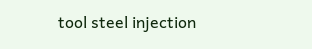tool steel injection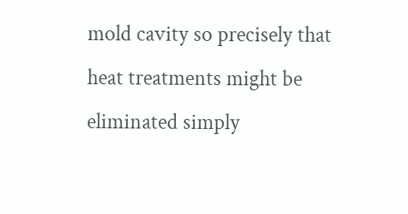mold cavity so precisely that heat treatments might be eliminated simply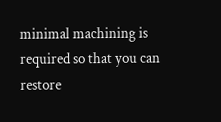minimal machining is required so that you can restore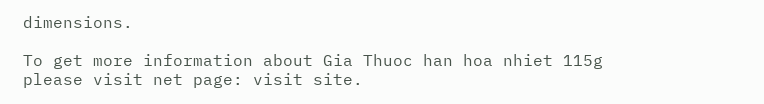dimensions.

To get more information about Gia Thuoc han hoa nhiet 115g please visit net page: visit site.